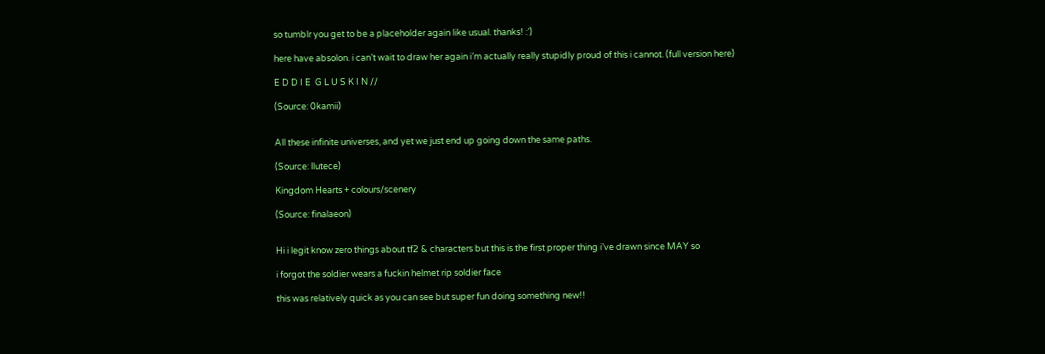so tumblr you get to be a placeholder again like usual. thanks! :’)

here have absolon. i can’t wait to draw her again i’m actually really stupidly proud of this i cannot. (full version here)

E D D I E  G L U S K I N //

(Source: 0kamii)


All these infinite universes, and yet we just end up going down the same paths.

(Source: llutece)

Kingdom Hearts + colours/scenery

(Source: finalaeon)


Hi i legit know zero things about tf2 & characters but this is the first proper thing i’ve drawn since MAY so

i forgot the soldier wears a fuckin helmet rip soldier face

this was relatively quick as you can see but super fun doing something new!!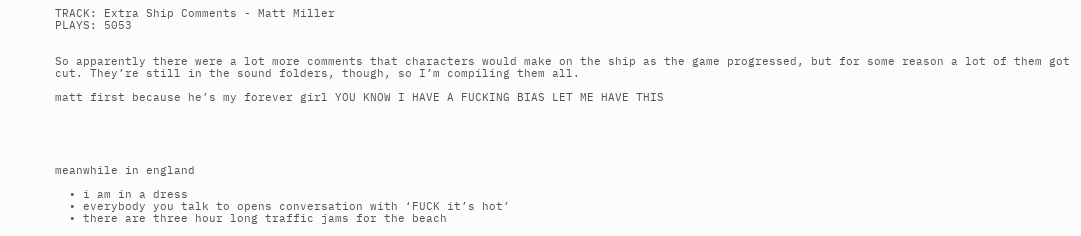TRACK: Extra Ship Comments - Matt Miller
PLAYS: 5053


So apparently there were a lot more comments that characters would make on the ship as the game progressed, but for some reason a lot of them got cut. They’re still in the sound folders, though, so I’m compiling them all.

matt first because he’s my forever girl YOU KNOW I HAVE A FUCKING BIAS LET ME HAVE THIS





meanwhile in england

  • i am in a dress
  • everybody you talk to opens conversation with ‘FUCK it’s hot’
  • there are three hour long traffic jams for the beach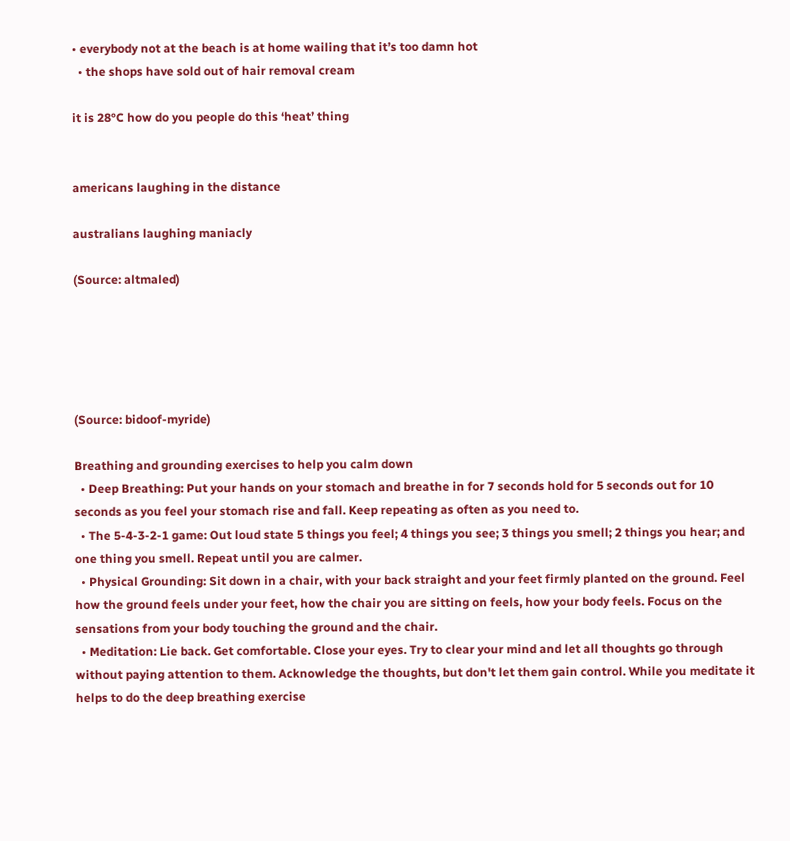• everybody not at the beach is at home wailing that it’s too damn hot
  • the shops have sold out of hair removal cream

it is 28°C how do you people do this ‘heat’ thing


americans laughing in the distance

australians laughing maniacly

(Source: altmaled)





(Source: bidoof-myride)

Breathing and grounding exercises to help you calm down
  • Deep Breathing: Put your hands on your stomach and breathe in for 7 seconds hold for 5 seconds out for 10 seconds as you feel your stomach rise and fall. Keep repeating as often as you need to.
  • The 5-4-3-2-1 game: Out loud state 5 things you feel; 4 things you see; 3 things you smell; 2 things you hear; and one thing you smell. Repeat until you are calmer.
  • Physical Grounding: Sit down in a chair, with your back straight and your feet firmly planted on the ground. Feel how the ground feels under your feet, how the chair you are sitting on feels, how your body feels. Focus on the sensations from your body touching the ground and the chair.
  • Meditation: Lie back. Get comfortable. Close your eyes. Try to clear your mind and let all thoughts go through without paying attention to them. Acknowledge the thoughts, but don't let them gain control. While you meditate it helps to do the deep breathing exercise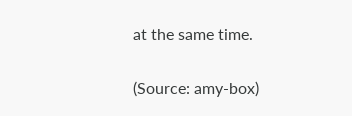at the same time.


(Source: amy-box)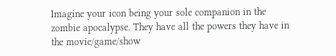Imagine your icon being your sole companion in the zombie apocalypse. They have all the powers they have in the movie/game/show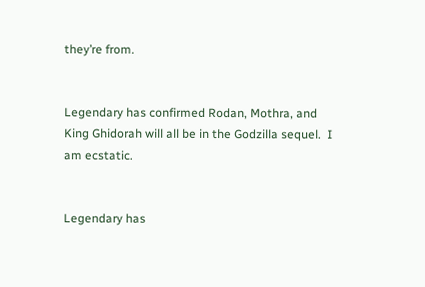they’re from.


Legendary has confirmed Rodan, Mothra, and King Ghidorah will all be in the Godzilla sequel.  I am ecstatic.


Legendary has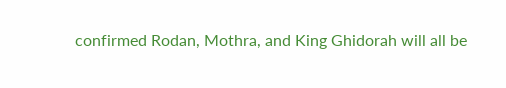confirmed Rodan, Mothra, and King Ghidorah will all be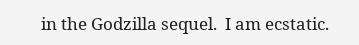in the Godzilla sequel.  I am ecstatic.